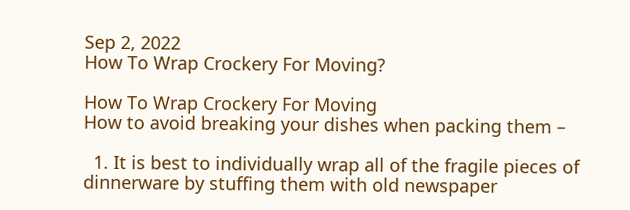Sep 2, 2022
How To Wrap Crockery For Moving?

How To Wrap Crockery For Moving
How to avoid breaking your dishes when packing them –

  1. It is best to individually wrap all of the fragile pieces of dinnerware by stuffing them with old newspaper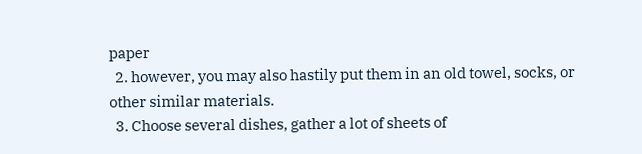paper
  2. however, you may also hastily put them in an old towel, socks, or other similar materials.
  3. Choose several dishes, gather a lot of sheets of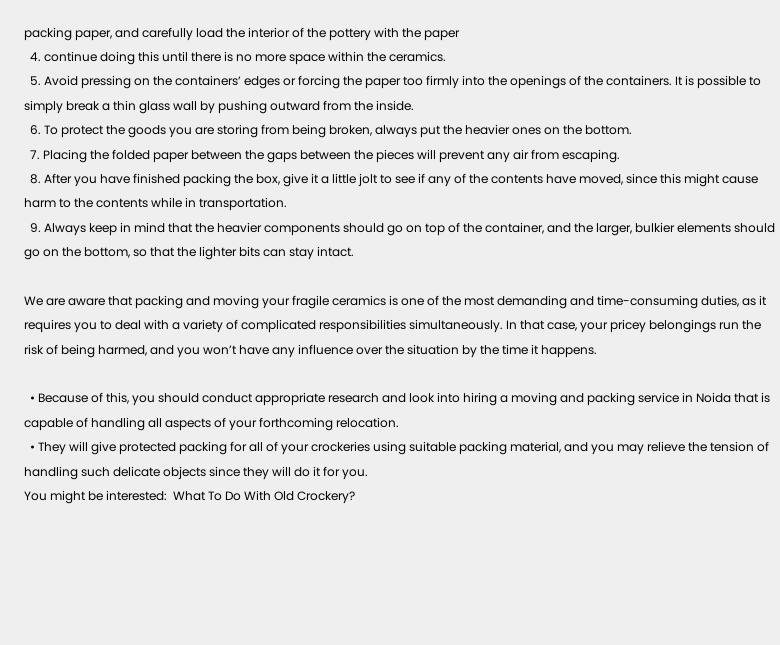packing paper, and carefully load the interior of the pottery with the paper
  4. continue doing this until there is no more space within the ceramics.
  5. Avoid pressing on the containers’ edges or forcing the paper too firmly into the openings of the containers. It is possible to simply break a thin glass wall by pushing outward from the inside.
  6. To protect the goods you are storing from being broken, always put the heavier ones on the bottom.
  7. Placing the folded paper between the gaps between the pieces will prevent any air from escaping.
  8. After you have finished packing the box, give it a little jolt to see if any of the contents have moved, since this might cause harm to the contents while in transportation.
  9. Always keep in mind that the heavier components should go on top of the container, and the larger, bulkier elements should go on the bottom, so that the lighter bits can stay intact.

We are aware that packing and moving your fragile ceramics is one of the most demanding and time-consuming duties, as it requires you to deal with a variety of complicated responsibilities simultaneously. In that case, your pricey belongings run the risk of being harmed, and you won’t have any influence over the situation by the time it happens.

  • Because of this, you should conduct appropriate research and look into hiring a moving and packing service in Noida that is capable of handling all aspects of your forthcoming relocation.
  • They will give protected packing for all of your crockeries using suitable packing material, and you may relieve the tension of handling such delicate objects since they will do it for you.
You might be interested:  What To Do With Old Crockery?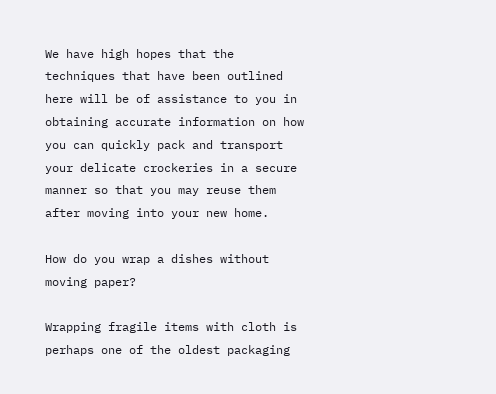We have high hopes that the techniques that have been outlined here will be of assistance to you in obtaining accurate information on how you can quickly pack and transport your delicate crockeries in a secure manner so that you may reuse them after moving into your new home.

How do you wrap a dishes without moving paper?

Wrapping fragile items with cloth is perhaps one of the oldest packaging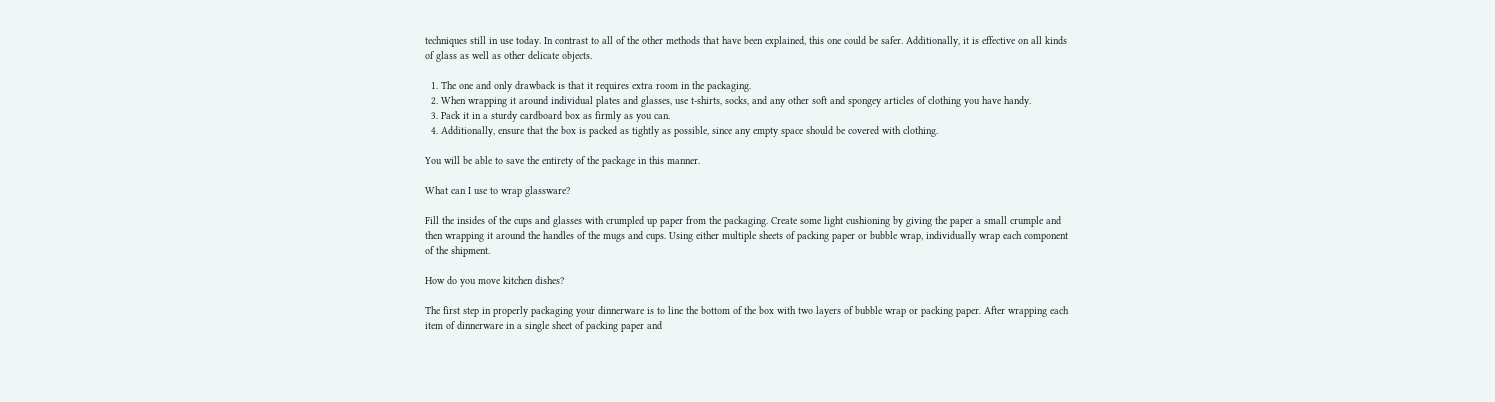techniques still in use today. In contrast to all of the other methods that have been explained, this one could be safer. Additionally, it is effective on all kinds of glass as well as other delicate objects.

  1. The one and only drawback is that it requires extra room in the packaging.
  2. When wrapping it around individual plates and glasses, use t-shirts, socks, and any other soft and spongey articles of clothing you have handy.
  3. Pack it in a sturdy cardboard box as firmly as you can.
  4. Additionally, ensure that the box is packed as tightly as possible, since any empty space should be covered with clothing.

You will be able to save the entirety of the package in this manner.

What can I use to wrap glassware?

Fill the insides of the cups and glasses with crumpled up paper from the packaging. Create some light cushioning by giving the paper a small crumple and then wrapping it around the handles of the mugs and cups. Using either multiple sheets of packing paper or bubble wrap, individually wrap each component of the shipment.

How do you move kitchen dishes?

The first step in properly packaging your dinnerware is to line the bottom of the box with two layers of bubble wrap or packing paper. After wrapping each item of dinnerware in a single sheet of packing paper and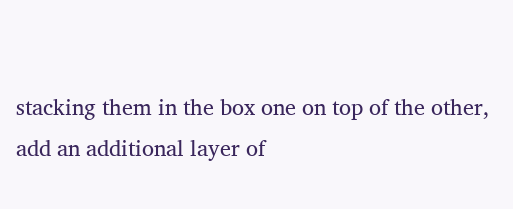stacking them in the box one on top of the other, add an additional layer of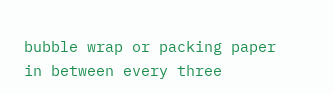bubble wrap or packing paper in between every three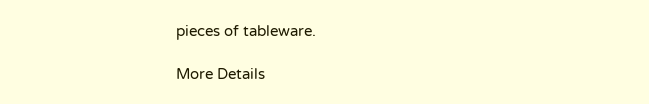pieces of tableware.

More Details